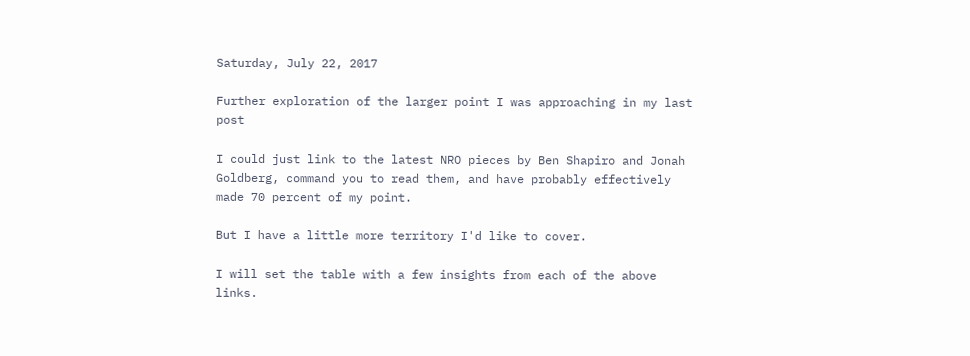Saturday, July 22, 2017

Further exploration of the larger point I was approaching in my last post

I could just link to the latest NRO pieces by Ben Shapiro and Jonah Goldberg, command you to read them, and have probably effectively made 70 percent of my point.

But I have a little more territory I'd like to cover.

I will set the table with a few insights from each of the above links.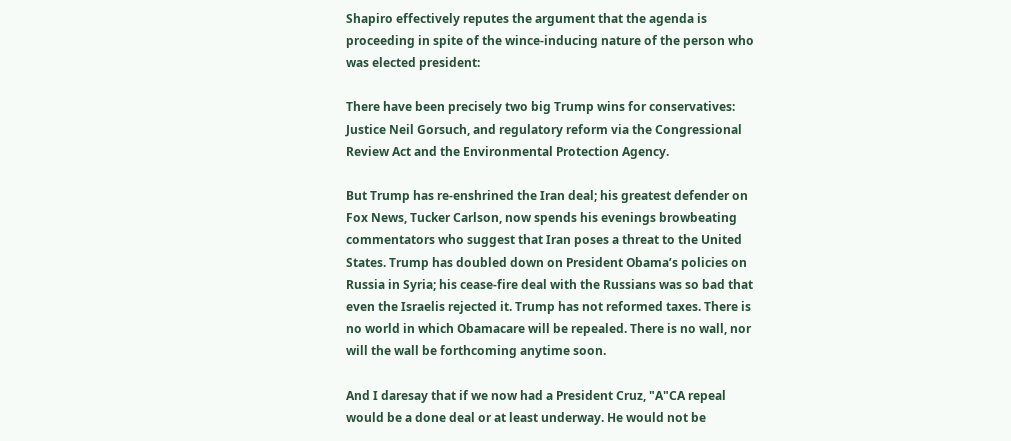Shapiro effectively reputes the argument that the agenda is proceeding in spite of the wince-inducing nature of the person who was elected president:

There have been precisely two big Trump wins for conservatives: Justice Neil Gorsuch, and regulatory reform via the Congressional Review Act and the Environmental Protection Agency.

But Trump has re-enshrined the Iran deal; his greatest defender on Fox News, Tucker Carlson, now spends his evenings browbeating commentators who suggest that Iran poses a threat to the United States. Trump has doubled down on President Obama’s policies on Russia in Syria; his cease-fire deal with the Russians was so bad that even the Israelis rejected it. Trump has not reformed taxes. There is no world in which Obamacare will be repealed. There is no wall, nor will the wall be forthcoming anytime soon.

And I daresay that if we now had a President Cruz, "A"CA repeal would be a done deal or at least underway. He would not be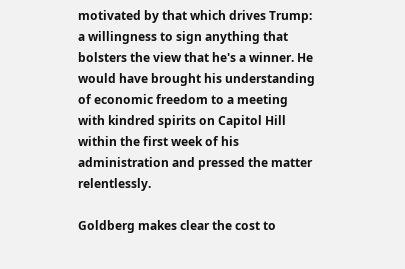motivated by that which drives Trump: a willingness to sign anything that bolsters the view that he's a winner. He would have brought his understanding of economic freedom to a meeting with kindred spirits on Capitol Hill within the first week of his administration and pressed the matter relentlessly.

Goldberg makes clear the cost to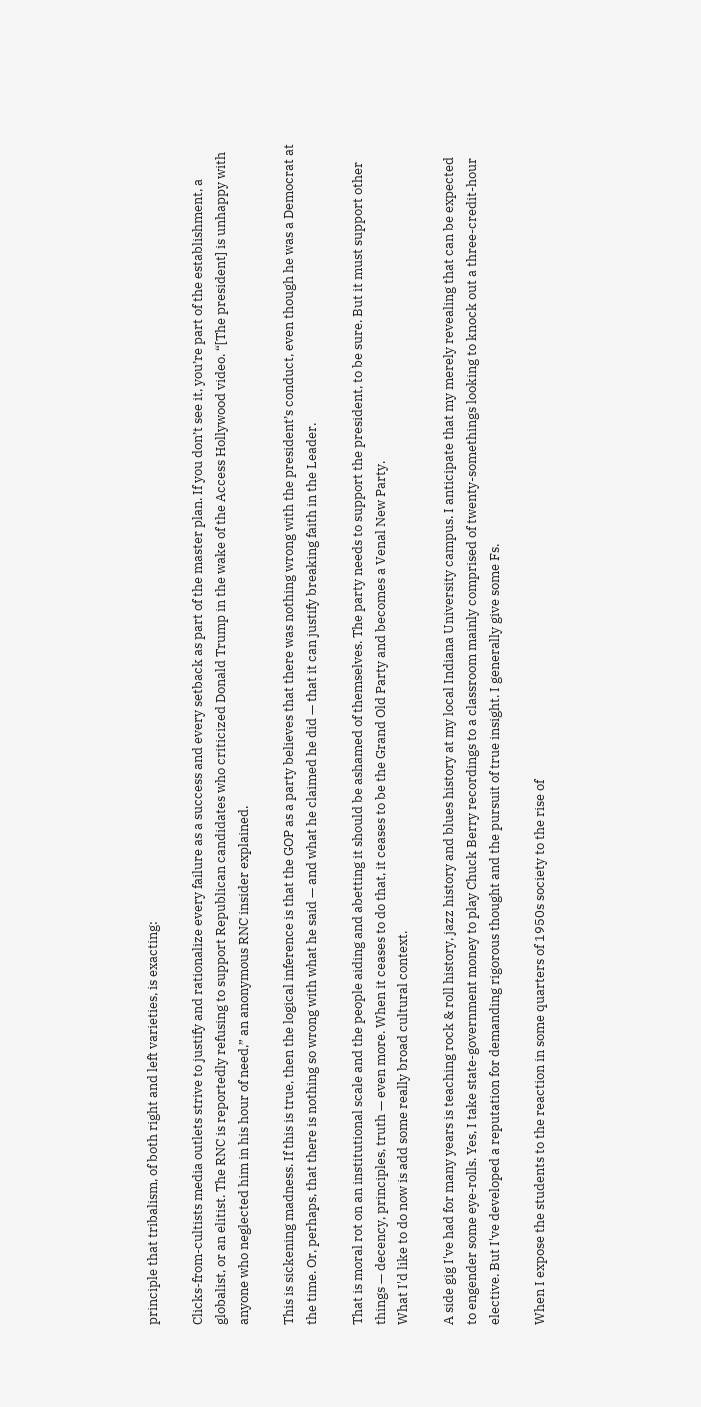principle that tribalism, of both right and left varieties, is exacting:

Clicks-from-cultists media outlets strive to justify and rationalize every failure as a success and every setback as part of the master plan. If you don’t see it, you’re part of the establishment, a globalist, or an elitist. The RNC is reportedly refusing to support Republican candidates who criticized Donald Trump in the wake of the Access Hollywood video. “[The president] is unhappy with anyone who neglected him in his hour of need,” an anonymous RNC insider explained.

This is sickening madness. If this is true, then the logical inference is that the GOP as a party believes that there was nothing wrong with the president’s conduct, even though he was a Democrat at the time. Or, perhaps, that there is nothing so wrong with what he said — and what he claimed he did — that it can justify breaking faith in the Leader.

That is moral rot on an institutional scale and the people aiding and abetting it should be ashamed of themselves. The party needs to support the president, to be sure. But it must support other things — decency, principles, truth — even more. When it ceases to do that, it ceases to be the Grand Old Party and becomes a Venal New Party.
What I'd like to do now is add some really broad cultural context.

A side gig I've had for many years is teaching rock & roll history, jazz history and blues history at my local Indiana University campus. I anticipate that my merely revealing that can be expected to engender some eye-rolls. Yes, I take state-government money to play Chuck Berry recordings to a classroom mainly comprised of twenty-somethings looking to knock out a three-credit-hour elective. But I've developed a reputation for demanding rigorous thought and the pursuit of true insight. I generally give some Fs.

When I expose the students to the reaction in some quarters of 1950s society to the rise of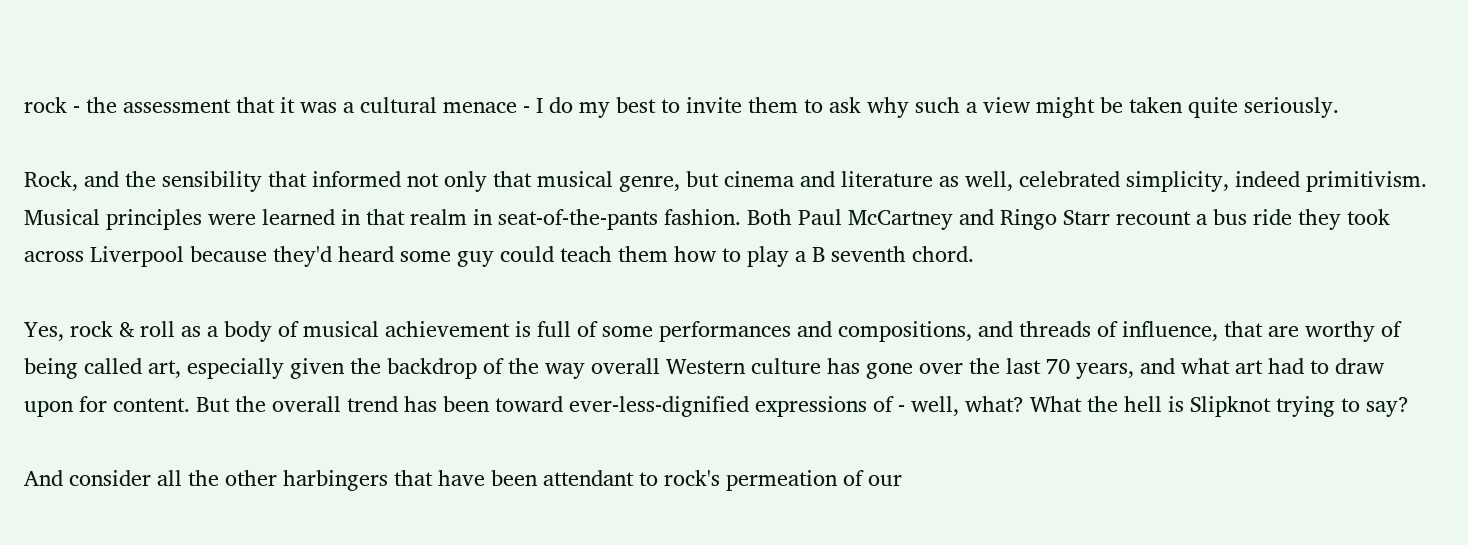rock - the assessment that it was a cultural menace - I do my best to invite them to ask why such a view might be taken quite seriously.

Rock, and the sensibility that informed not only that musical genre, but cinema and literature as well, celebrated simplicity, indeed primitivism. Musical principles were learned in that realm in seat-of-the-pants fashion. Both Paul McCartney and Ringo Starr recount a bus ride they took across Liverpool because they'd heard some guy could teach them how to play a B seventh chord.

Yes, rock & roll as a body of musical achievement is full of some performances and compositions, and threads of influence, that are worthy of being called art, especially given the backdrop of the way overall Western culture has gone over the last 70 years, and what art had to draw upon for content. But the overall trend has been toward ever-less-dignified expressions of - well, what? What the hell is Slipknot trying to say?

And consider all the other harbingers that have been attendant to rock's permeation of our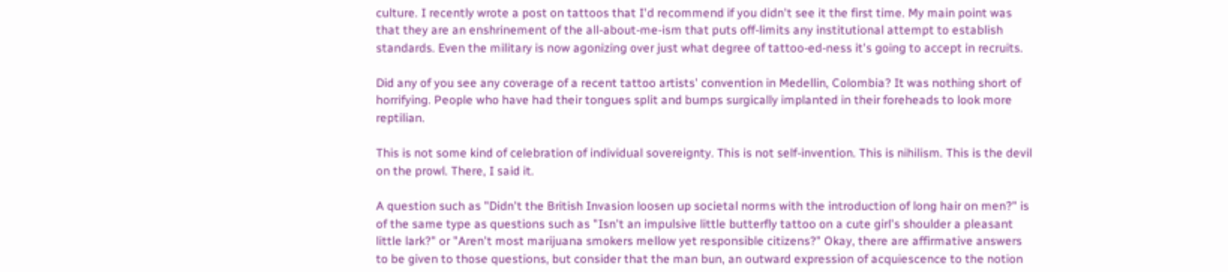culture. I recently wrote a post on tattoos that I'd recommend if you didn't see it the first time. My main point was that they are an enshrinement of the all-about-me-ism that puts off-limits any institutional attempt to establish standards. Even the military is now agonizing over just what degree of tattoo-ed-ness it's going to accept in recruits.

Did any of you see any coverage of a recent tattoo artists' convention in Medellin, Colombia? It was nothing short of horrifying. People who have had their tongues split and bumps surgically implanted in their foreheads to look more reptilian.

This is not some kind of celebration of individual sovereignty. This is not self-invention. This is nihilism. This is the devil on the prowl. There, I said it.

A question such as "Didn't the British Invasion loosen up societal norms with the introduction of long hair on men?" is of the same type as questions such as "Isn't an impulsive little butterfly tattoo on a cute girl's shoulder a pleasant little lark?" or "Aren't most marijuana smokers mellow yet responsible citizens?" Okay, there are affirmative answers to be given to those questions, but consider that the man bun, an outward expression of acquiescence to the notion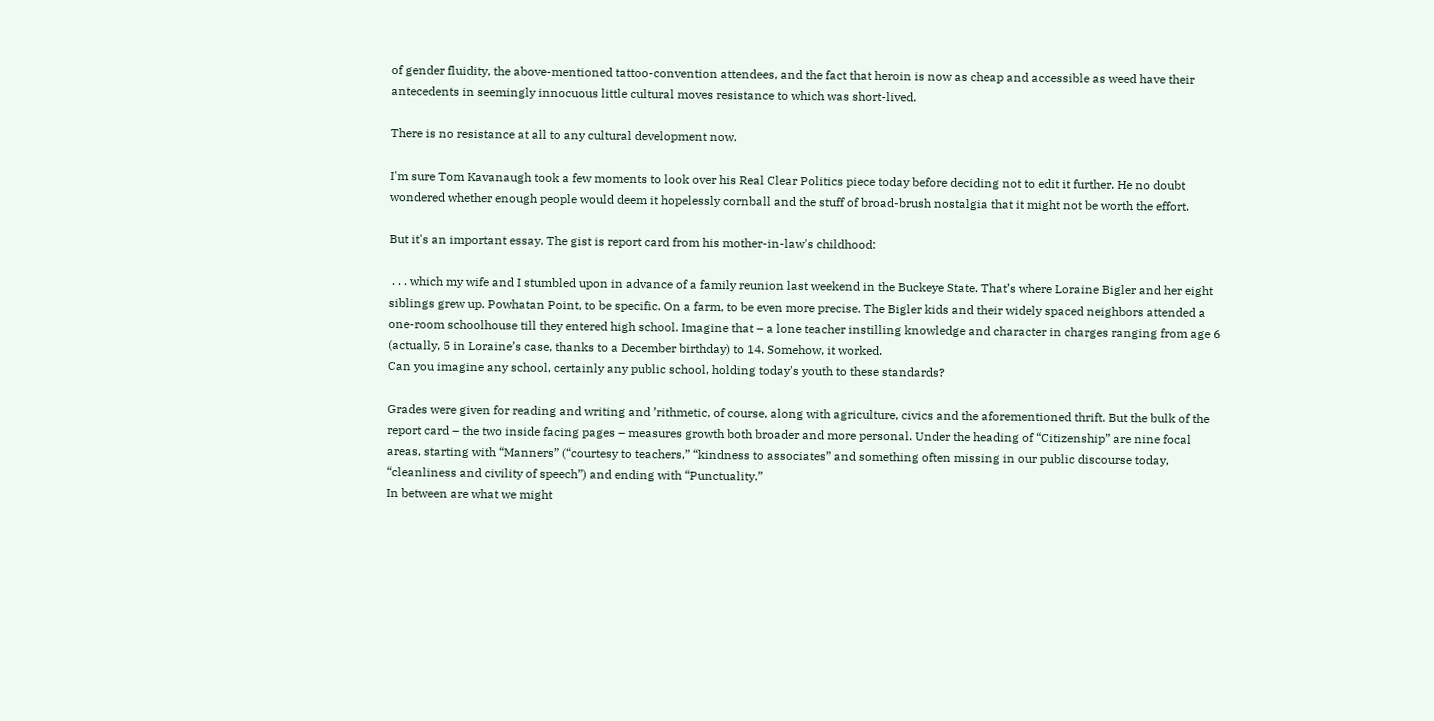of gender fluidity, the above-mentioned tattoo-convention attendees, and the fact that heroin is now as cheap and accessible as weed have their antecedents in seemingly innocuous little cultural moves resistance to which was short-lived.

There is no resistance at all to any cultural development now.

I'm sure Tom Kavanaugh took a few moments to look over his Real Clear Politics piece today before deciding not to edit it further. He no doubt wondered whether enough people would deem it hopelessly cornball and the stuff of broad-brush nostalgia that it might not be worth the effort.

But it's an important essay. The gist is report card from his mother-in-law's childhood:

 . . . which my wife and I stumbled upon in advance of a family reunion last weekend in the Buckeye State. That’s where Loraine Bigler and her eight siblings grew up. Powhatan Point, to be specific. On a farm, to be even more precise. The Bigler kids and their widely spaced neighbors attended a one-room schoolhouse till they entered high school. Imagine that – a lone teacher instilling knowledge and character in charges ranging from age 6 (actually, 5 in Loraine’s case, thanks to a December birthday) to 14. Somehow, it worked.
Can you imagine any school, certainly any public school, holding today's youth to these standards?

Grades were given for reading and writing and ’rithmetic, of course, along with agriculture, civics and the aforementioned thrift. But the bulk of the report card – the two inside facing pages – measures growth both broader and more personal. Under the heading of “Citizenship” are nine focal areas, starting with “Manners” (“courtesy to teachers,” “kindness to associates” and something often missing in our public discourse today, “cleanliness and civility of speech”) and ending with “Punctuality.”
In between are what we might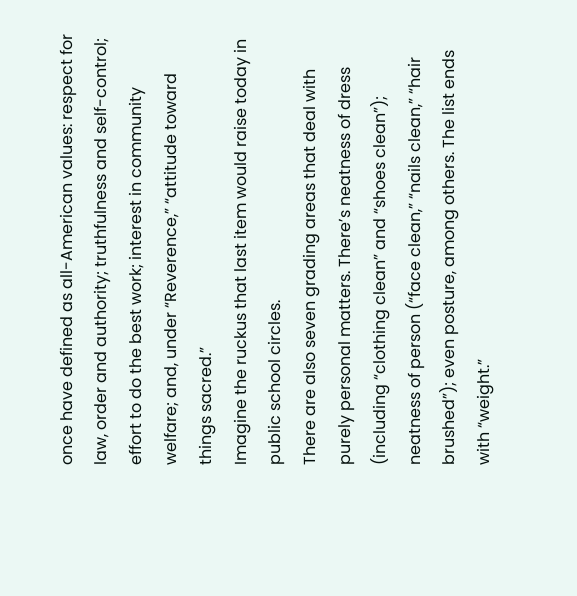once have defined as all-American values: respect for law, order and authority; truthfulness and self-control; effort to do the best work; interest in community welfare; and, under “Reverence,” “attitude toward things sacred.”
Imagine the ruckus that last item would raise today in public school circles.
There are also seven grading areas that deal with purely personal matters. There’s neatness of dress (including “clothing clean” and “shoes clean”); neatness of person (“face clean,” “nails clean,” “hair brushed”); even posture, among others. The list ends with “weight.”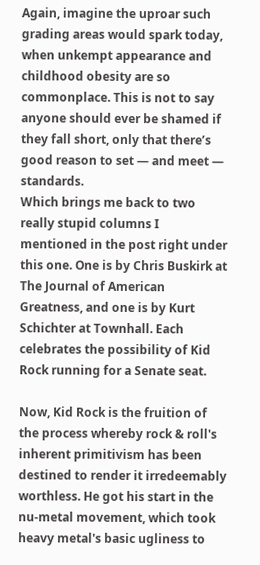Again, imagine the uproar such grading areas would spark today, when unkempt appearance and childhood obesity are so commonplace. This is not to say anyone should ever be shamed if they fall short, only that there’s good reason to set — and meet — standards.
Which brings me back to two really stupid columns I mentioned in the post right under this one. One is by Chris Buskirk at The Journal of American Greatness, and one is by Kurt Schichter at Townhall. Each celebrates the possibility of Kid Rock running for a Senate seat.

Now, Kid Rock is the fruition of the process whereby rock & roll's inherent primitivism has been destined to render it irredeemably worthless. He got his start in the nu-metal movement, which took heavy metal's basic ugliness to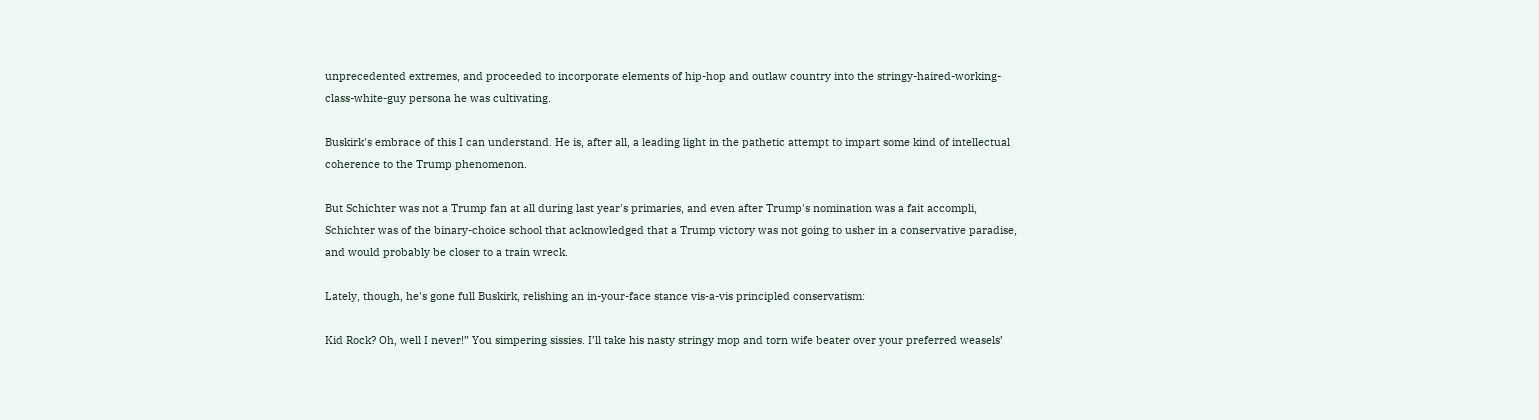unprecedented extremes, and proceeded to incorporate elements of hip-hop and outlaw country into the stringy-haired-working-class-white-guy persona he was cultivating.

Buskirk's embrace of this I can understand. He is, after all, a leading light in the pathetic attempt to impart some kind of intellectual coherence to the Trump phenomenon.

But Schichter was not a Trump fan at all during last year's primaries, and even after Trump's nomination was a fait accompli, Schichter was of the binary-choice school that acknowledged that a Trump victory was not going to usher in a conservative paradise, and would probably be closer to a train wreck.

Lately, though, he's gone full Buskirk, relishing an in-your-face stance vis-a-vis principled conservatism:

Kid Rock? Oh, well I never!” You simpering sissies. I’ll take his nasty stringy mop and torn wife beater over your preferred weasels’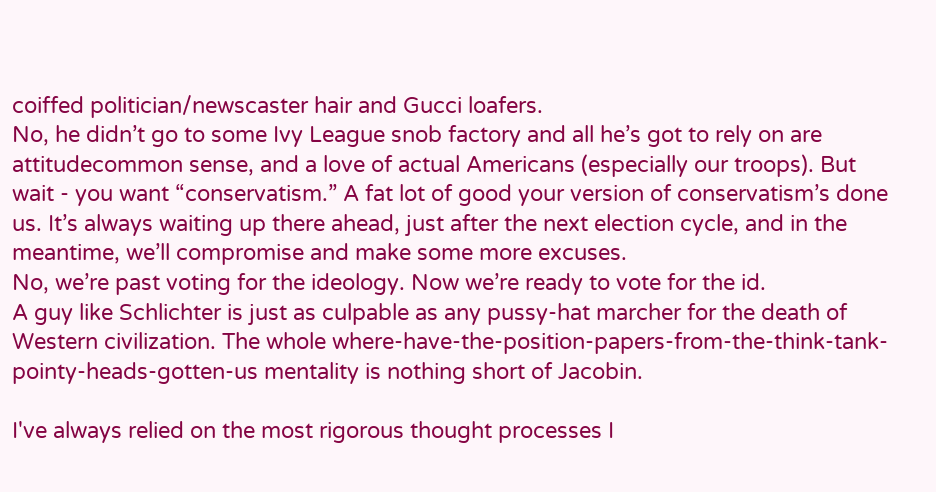coiffed politician/newscaster hair and Gucci loafers.
No, he didn’t go to some Ivy League snob factory and all he’s got to rely on are attitudecommon sense, and a love of actual Americans (especially our troops). But wait - you want “conservatism.” A fat lot of good your version of conservatism’s done us. It’s always waiting up there ahead, just after the next election cycle, and in the meantime, we’ll compromise and make some more excuses.
No, we’re past voting for the ideology. Now we’re ready to vote for the id.
A guy like Schlichter is just as culpable as any pussy-hat marcher for the death of Western civilization. The whole where-have-the-position-papers-from-the-think-tank-pointy-heads-gotten-us mentality is nothing short of Jacobin.

I've always relied on the most rigorous thought processes I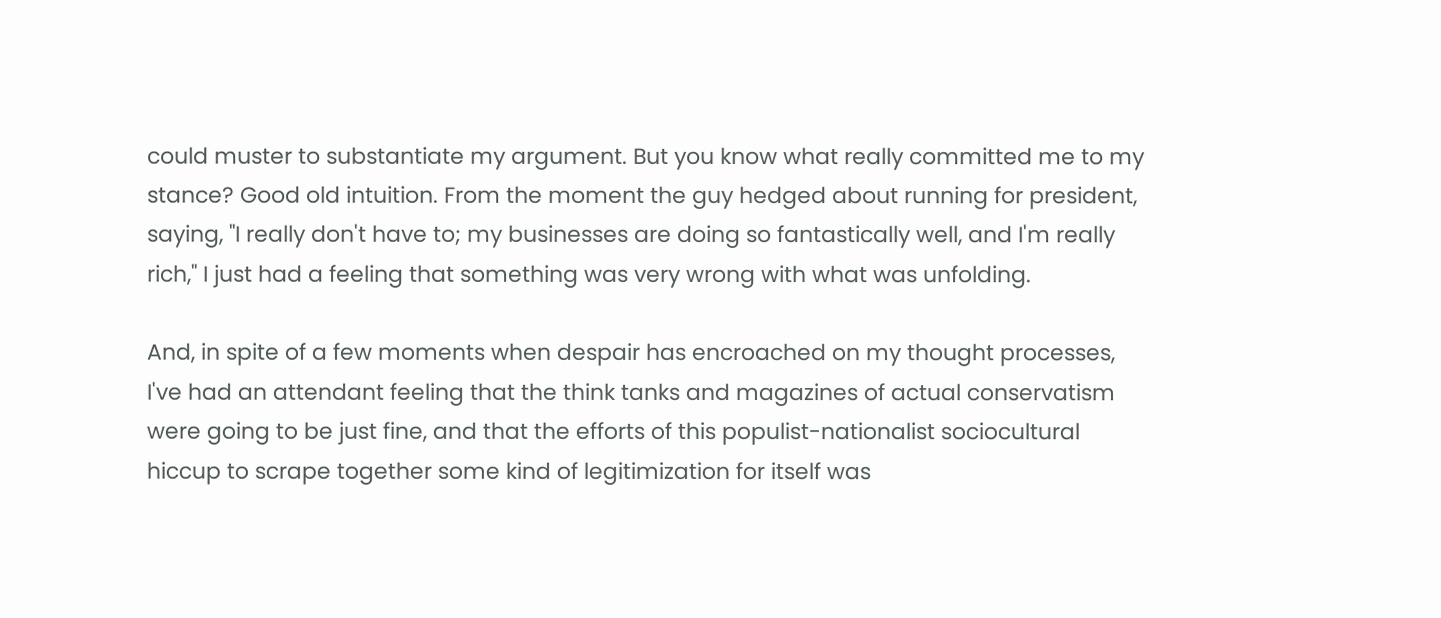could muster to substantiate my argument. But you know what really committed me to my stance? Good old intuition. From the moment the guy hedged about running for president, saying, "I really don't have to; my businesses are doing so fantastically well, and I'm really rich," I just had a feeling that something was very wrong with what was unfolding.

And, in spite of a few moments when despair has encroached on my thought processes, I've had an attendant feeling that the think tanks and magazines of actual conservatism were going to be just fine, and that the efforts of this populist-nationalist sociocultural hiccup to scrape together some kind of legitimization for itself was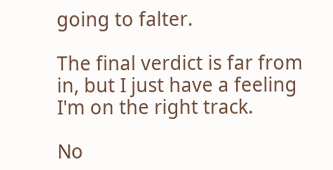going to falter.

The final verdict is far from in, but I just have a feeling I'm on the right track.

No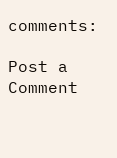comments:

Post a Comment